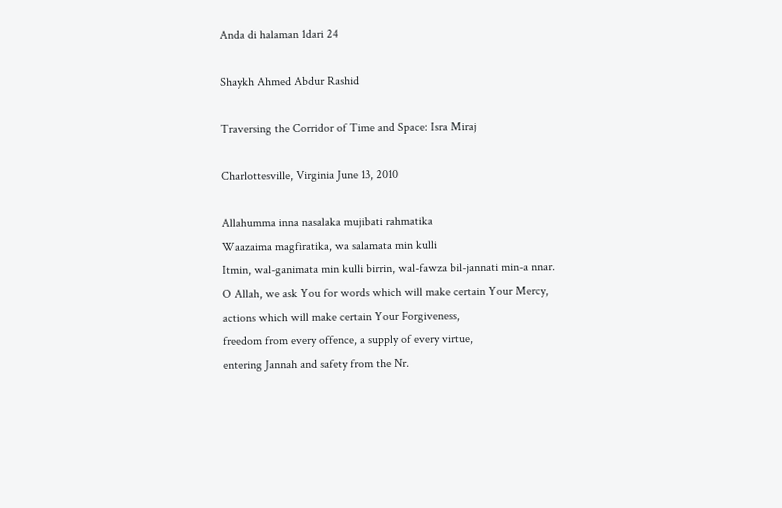Anda di halaman 1dari 24

Shaykh Ahmed Abdur Rashid

Traversing the Corridor of Time and Space: Isra Miraj

Charlottesville, Virginia June 13, 2010

Allahumma inna nasalaka mujibati rahmatika
Waazaima magfiratika, wa salamata min kulli
Itmin, wal-ganimata min kulli birrin, wal-fawza bil-jannati min-a nnar.
O Allah, we ask You for words which will make certain Your Mercy,
actions which will make certain Your Forgiveness,
freedom from every offence, a supply of every virtue,
entering Jannah and safety from the Nr.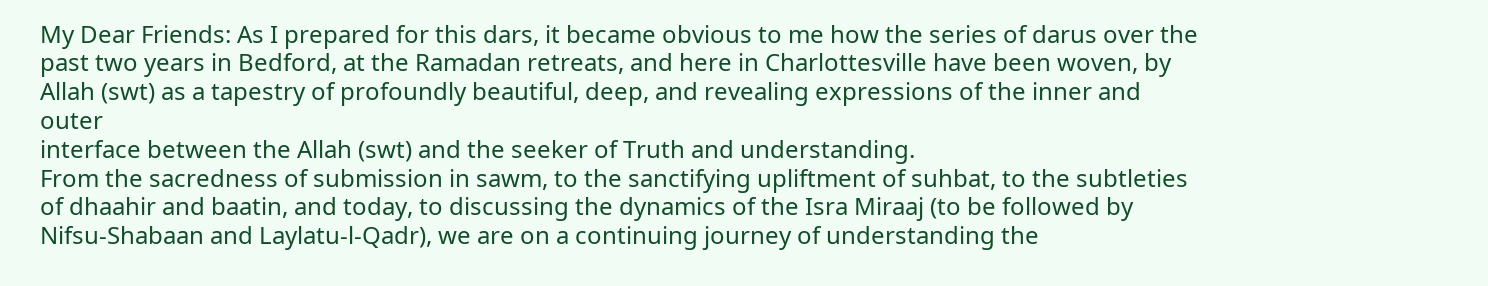My Dear Friends: As I prepared for this dars, it became obvious to me how the series of darus over the
past two years in Bedford, at the Ramadan retreats, and here in Charlottesville have been woven, by
Allah (swt) as a tapestry of profoundly beautiful, deep, and revealing expressions of the inner and outer
interface between the Allah (swt) and the seeker of Truth and understanding.
From the sacredness of submission in sawm, to the sanctifying upliftment of suhbat, to the subtleties
of dhaahir and baatin, and today, to discussing the dynamics of the Isra Miraaj (to be followed by
Nifsu-Shabaan and Laylatu-l-Qadr), we are on a continuing journey of understanding the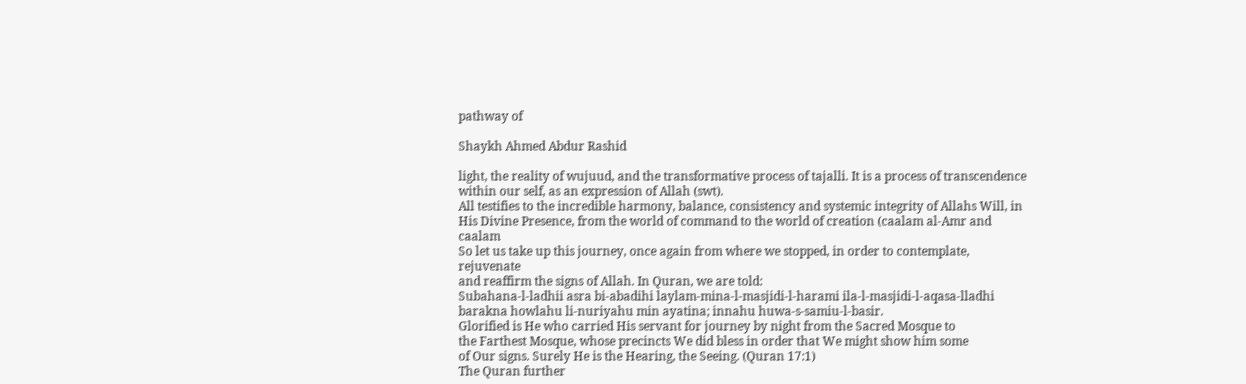pathway of

Shaykh Ahmed Abdur Rashid

light, the reality of wujuud, and the transformative process of tajalli. It is a process of transcendence
within our self, as an expression of Allah (swt).
All testifies to the incredible harmony, balance, consistency and systemic integrity of Allahs Will, in
His Divine Presence, from the world of command to the world of creation (caalam al-Amr and caalam
So let us take up this journey, once again from where we stopped, in order to contemplate, rejuvenate
and reaffirm the signs of Allah. In Quran, we are told:
Subahana-l-ladhii asra bi-abadihi laylam-mina-l-masjidi-l-harami ila-l-masjidi-l-aqasa-lladhi barakna howlahu li-nuriyahu min ayatina; innahu huwa-s-samiu-l-basir.
Glorified is He who carried His servant for journey by night from the Sacred Mosque to
the Farthest Mosque, whose precincts We did bless in order that We might show him some
of Our signs. Surely He is the Hearing, the Seeing. (Quran 17:1)
The Quran further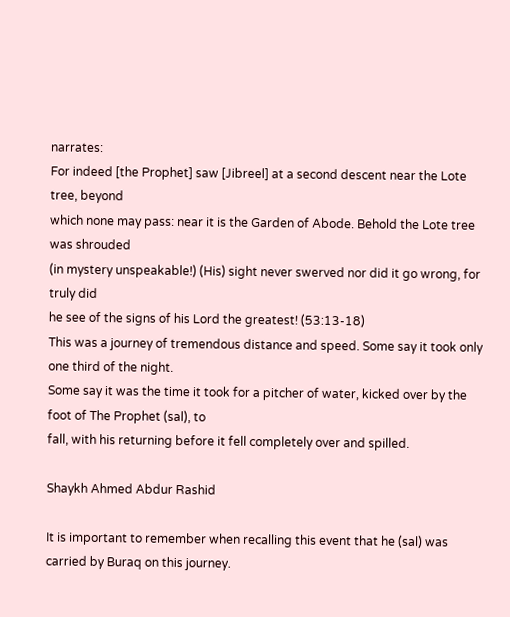narrates:
For indeed [the Prophet] saw [Jibreel] at a second descent near the Lote tree, beyond
which none may pass: near it is the Garden of Abode. Behold the Lote tree was shrouded
(in mystery unspeakable!) (His) sight never swerved nor did it go wrong, for truly did
he see of the signs of his Lord the greatest! (53:13-18)
This was a journey of tremendous distance and speed. Some say it took only one third of the night.
Some say it was the time it took for a pitcher of water, kicked over by the foot of The Prophet (sal), to
fall, with his returning before it fell completely over and spilled.

Shaykh Ahmed Abdur Rashid

It is important to remember when recalling this event that he (sal) was carried by Buraq on this journey.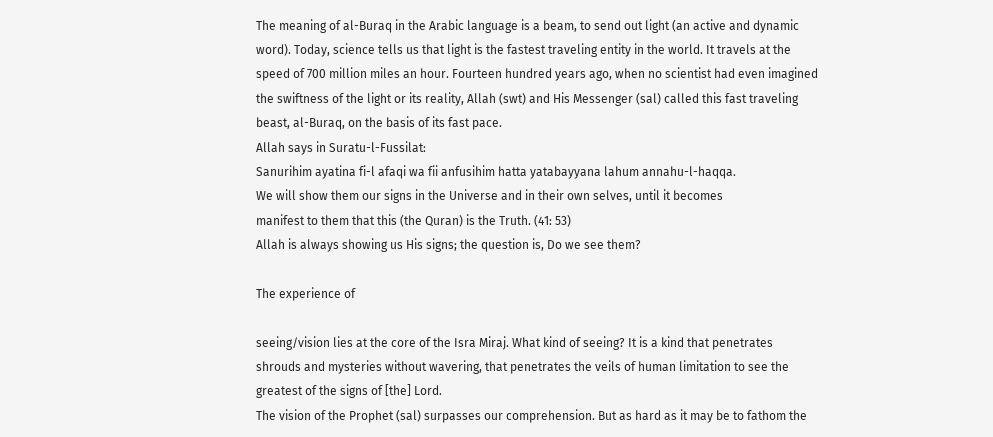The meaning of al-Buraq in the Arabic language is a beam, to send out light (an active and dynamic
word). Today, science tells us that light is the fastest traveling entity in the world. It travels at the
speed of 700 million miles an hour. Fourteen hundred years ago, when no scientist had even imagined
the swiftness of the light or its reality, Allah (swt) and His Messenger (sal) called this fast traveling
beast, al-Buraq, on the basis of its fast pace.
Allah says in Suratu-l-Fussilat:
Sanurihim ayatina fi-l afaqi wa fii anfusihim hatta yatabayyana lahum annahu-l-haqqa.
We will show them our signs in the Universe and in their own selves, until it becomes
manifest to them that this (the Quran) is the Truth. (41: 53)
Allah is always showing us His signs; the question is, Do we see them?

The experience of

seeing/vision lies at the core of the Isra Miraj. What kind of seeing? It is a kind that penetrates
shrouds and mysteries without wavering, that penetrates the veils of human limitation to see the
greatest of the signs of [the] Lord.
The vision of the Prophet (sal) surpasses our comprehension. But as hard as it may be to fathom the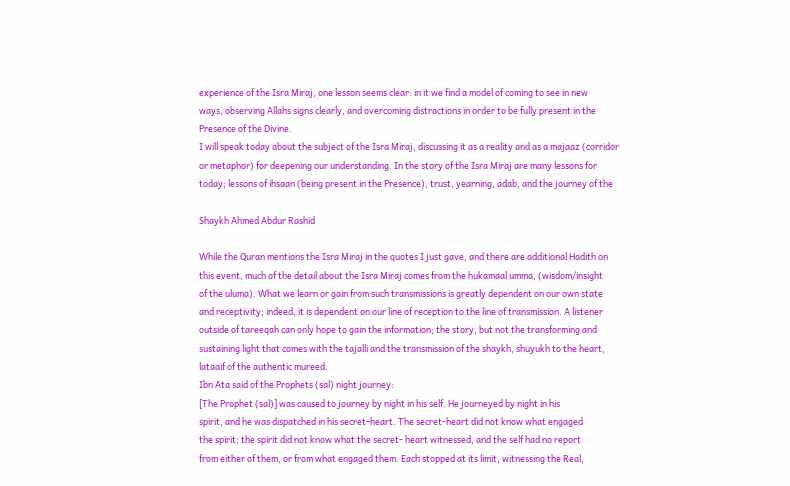experience of the Isra Miraj, one lesson seems clear: in it we find a model of coming to see in new
ways, observing Allahs signs clearly, and overcoming distractions in order to be fully present in the
Presence of the Divine.
I will speak today about the subject of the Isra Miraj, discussing it as a reality and as a majaaz (corridor
or metaphor) for deepening our understanding. In the story of the Isra Miraj are many lessons for
today; lessons of ihsaan (being present in the Presence), trust, yearning, adab, and the journey of the

Shaykh Ahmed Abdur Rashid

While the Quran mentions the Isra Miraj in the quotes I just gave, and there are additional Hadith on
this event, much of the detail about the Isra Miraj comes from the hukamaal umma, (wisdom/insight
of the uluma). What we learn or gain from such transmissions is greatly dependent on our own state
and receptivity; indeed, it is dependent on our line of reception to the line of transmission. A listener
outside of tareeqah can only hope to gain the information; the story, but not the transforming and
sustaining light that comes with the tajalli and the transmission of the shaykh, shuyukh to the heart,
lataaif of the authentic mureed.
Ibn Ata said of the Prophets (sal) night journey:
[The Prophet (sal)] was caused to journey by night in his self. He journeyed by night in his
spirit, and he was dispatched in his secret-heart. The secret-heart did not know what engaged
the spirit; the spirit did not know what the secret- heart witnessed, and the self had no report
from either of them, or from what engaged them. Each stopped at its limit, witnessing the Real,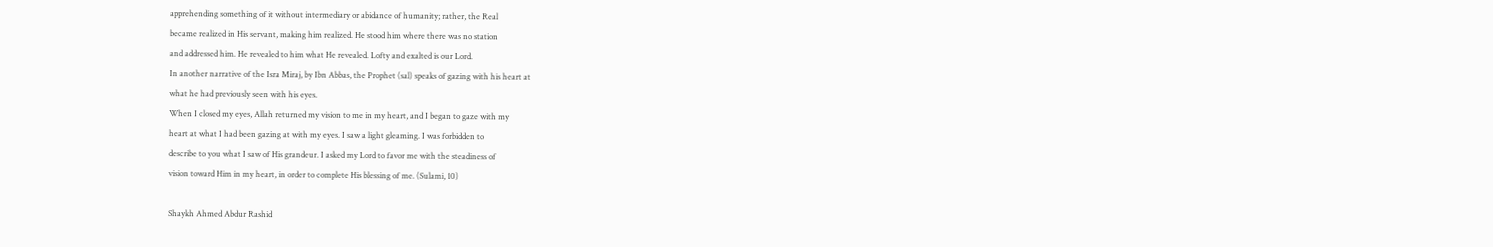apprehending something of it without intermediary or abidance of humanity; rather, the Real
became realized in His servant, making him realized. He stood him where there was no station
and addressed him. He revealed to him what He revealed. Lofty and exalted is our Lord.
In another narrative of the Isra Miraj, by Ibn Abbas, the Prophet (sal) speaks of gazing with his heart at
what he had previously seen with his eyes.
When I closed my eyes, Allah returned my vision to me in my heart, and I began to gaze with my
heart at what I had been gazing at with my eyes. I saw a light gleaming. I was forbidden to
describe to you what I saw of His grandeur. I asked my Lord to favor me with the steadiness of
vision toward Him in my heart, in order to complete His blessing of me. (Sulami, 10)

Shaykh Ahmed Abdur Rashid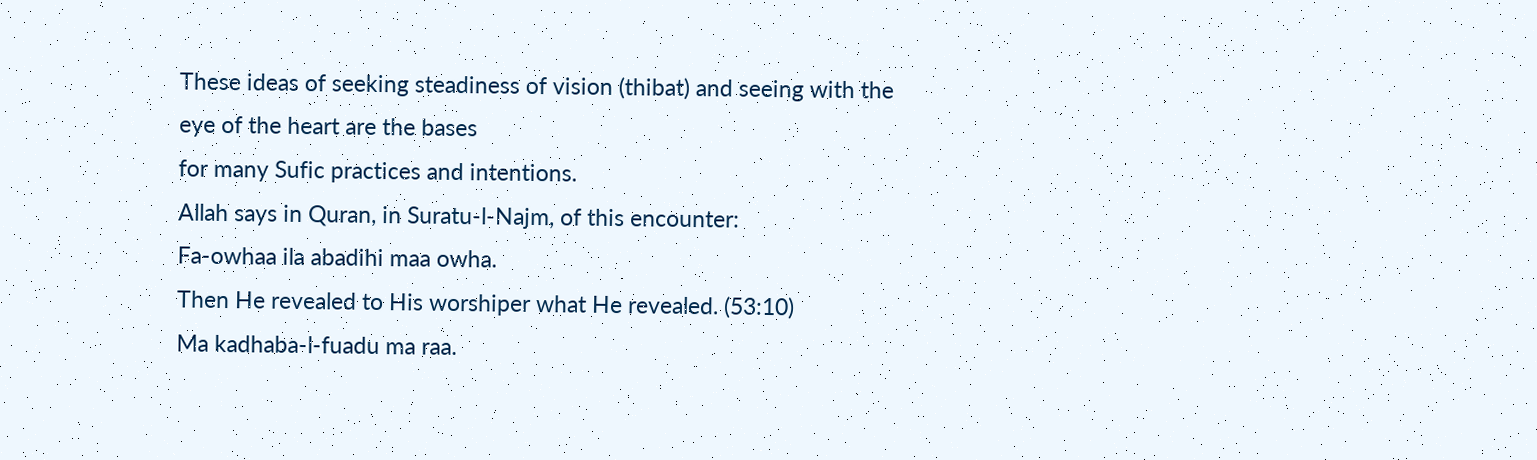These ideas of seeking steadiness of vision (thibat) and seeing with the eye of the heart are the bases
for many Sufic practices and intentions.
Allah says in Quran, in Suratu-l-Najm, of this encounter:
Fa-owhaa ila abadihi maa owha.
Then He revealed to His worshiper what He revealed. (53:10)
Ma kadhaba-l-fuadu ma raa.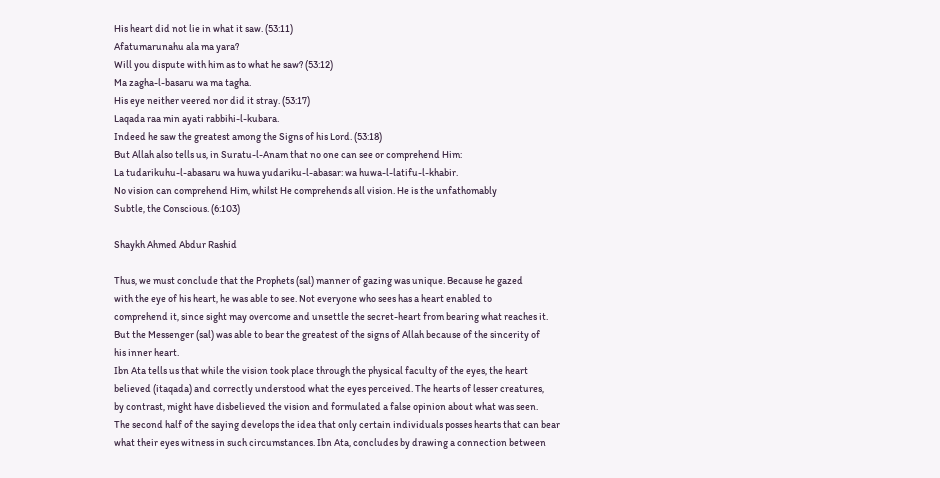His heart did not lie in what it saw. (53:11)
Afatumarunahu ala ma yara?
Will you dispute with him as to what he saw? (53:12)
Ma zagha-l-basaru wa ma tagha.
His eye neither veered nor did it stray. (53:17)
Laqada raa min ayati rabbihi-l-kubara.
Indeed he saw the greatest among the Signs of his Lord. (53:18)
But Allah also tells us, in Suratu-l-Anam that no one can see or comprehend Him:
La tudarikuhu-l-abasaru wa huwa yudariku-l-abasar: wa huwa-l-latifu-l-khabir.
No vision can comprehend Him, whilst He comprehends all vision. He is the unfathomably
Subtle, the Conscious. (6:103)

Shaykh Ahmed Abdur Rashid

Thus, we must conclude that the Prophets (sal) manner of gazing was unique. Because he gazed
with the eye of his heart, he was able to see. Not everyone who sees has a heart enabled to
comprehend it, since sight may overcome and unsettle the secret-heart from bearing what reaches it.
But the Messenger (sal) was able to bear the greatest of the signs of Allah because of the sincerity of
his inner heart.
Ibn Ata tells us that while the vision took place through the physical faculty of the eyes, the heart
believed (itaqada) and correctly understood what the eyes perceived. The hearts of lesser creatures,
by contrast, might have disbelieved the vision and formulated a false opinion about what was seen.
The second half of the saying develops the idea that only certain individuals posses hearts that can bear
what their eyes witness in such circumstances. Ibn Ata, concludes by drawing a connection between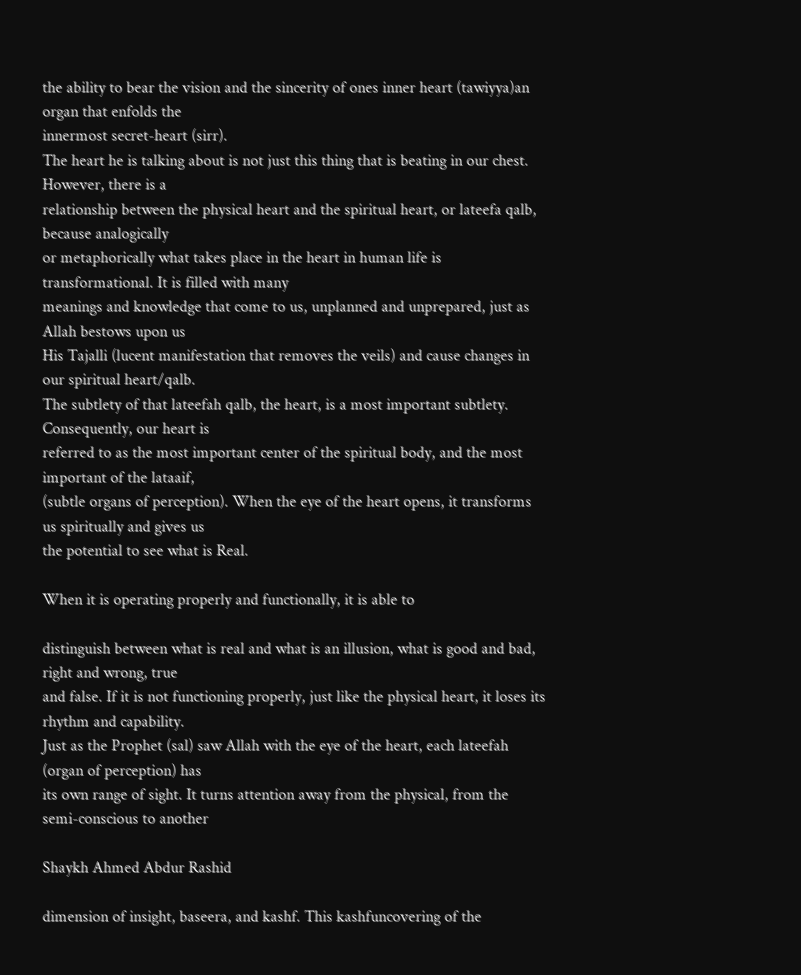the ability to bear the vision and the sincerity of ones inner heart (tawiyya)an organ that enfolds the
innermost secret-heart (sirr).
The heart he is talking about is not just this thing that is beating in our chest. However, there is a
relationship between the physical heart and the spiritual heart, or lateefa qalb, because analogically
or metaphorically what takes place in the heart in human life is transformational. It is filled with many
meanings and knowledge that come to us, unplanned and unprepared, just as Allah bestows upon us
His Tajalli (lucent manifestation that removes the veils) and cause changes in our spiritual heart/qalb.
The subtlety of that lateefah qalb, the heart, is a most important subtlety. Consequently, our heart is
referred to as the most important center of the spiritual body, and the most important of the lataaif,
(subtle organs of perception). When the eye of the heart opens, it transforms us spiritually and gives us
the potential to see what is Real.

When it is operating properly and functionally, it is able to

distinguish between what is real and what is an illusion, what is good and bad, right and wrong, true
and false. If it is not functioning properly, just like the physical heart, it loses its rhythm and capability.
Just as the Prophet (sal) saw Allah with the eye of the heart, each lateefah (organ of perception) has
its own range of sight. It turns attention away from the physical, from the semi-conscious to another

Shaykh Ahmed Abdur Rashid

dimension of insight, baseera, and kashf. This kashfuncovering of the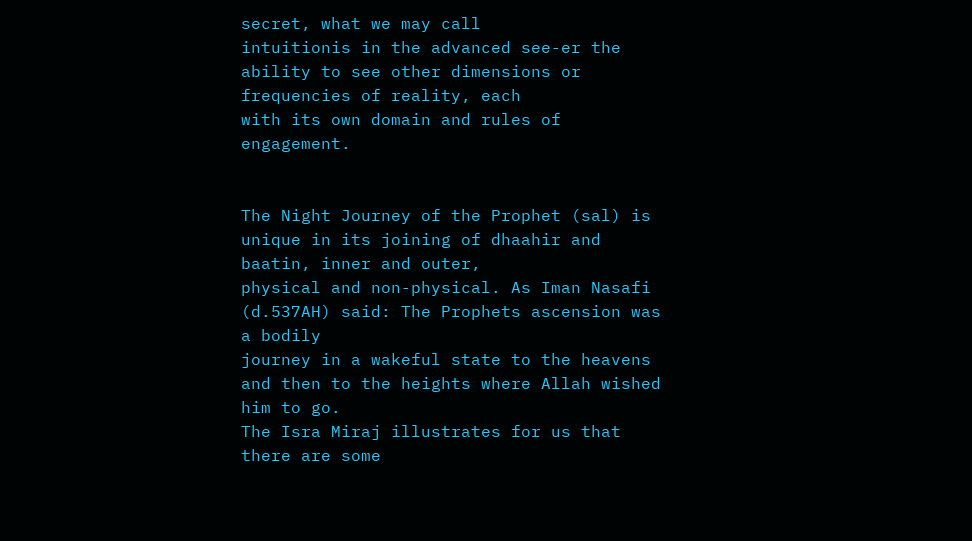secret, what we may call
intuitionis in the advanced see-er the ability to see other dimensions or frequencies of reality, each
with its own domain and rules of engagement.


The Night Journey of the Prophet (sal) is unique in its joining of dhaahir and baatin, inner and outer,
physical and non-physical. As Iman Nasafi (d.537AH) said: The Prophets ascension was a bodily
journey in a wakeful state to the heavens and then to the heights where Allah wished him to go.
The Isra Miraj illustrates for us that there are some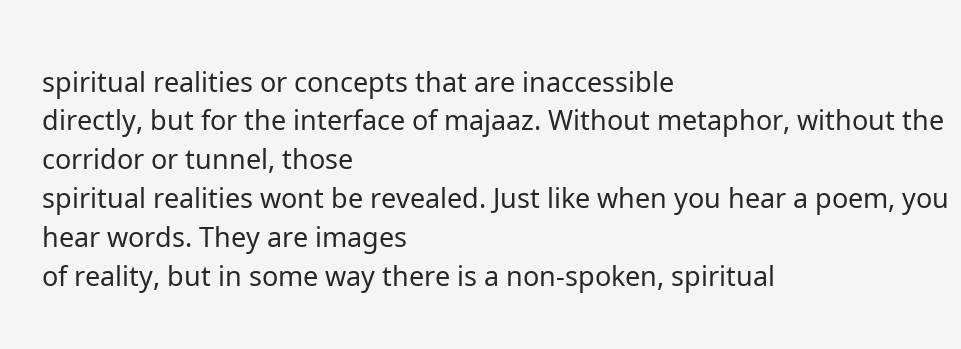spiritual realities or concepts that are inaccessible
directly, but for the interface of majaaz. Without metaphor, without the corridor or tunnel, those
spiritual realities wont be revealed. Just like when you hear a poem, you hear words. They are images
of reality, but in some way there is a non-spoken, spiritual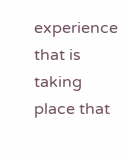experience that is taking place that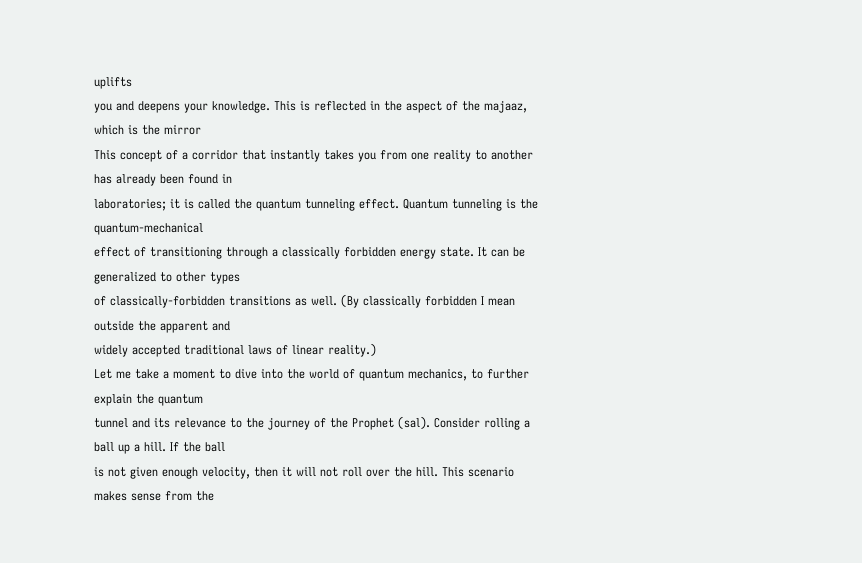uplifts
you and deepens your knowledge. This is reflected in the aspect of the majaaz, which is the mirror
This concept of a corridor that instantly takes you from one reality to another has already been found in
laboratories; it is called the quantum tunneling effect. Quantum tunneling is the quantum-mechanical
effect of transitioning through a classically forbidden energy state. It can be generalized to other types
of classically-forbidden transitions as well. (By classically forbidden I mean outside the apparent and
widely accepted traditional laws of linear reality.)
Let me take a moment to dive into the world of quantum mechanics, to further explain the quantum
tunnel and its relevance to the journey of the Prophet (sal). Consider rolling a ball up a hill. If the ball
is not given enough velocity, then it will not roll over the hill. This scenario makes sense from the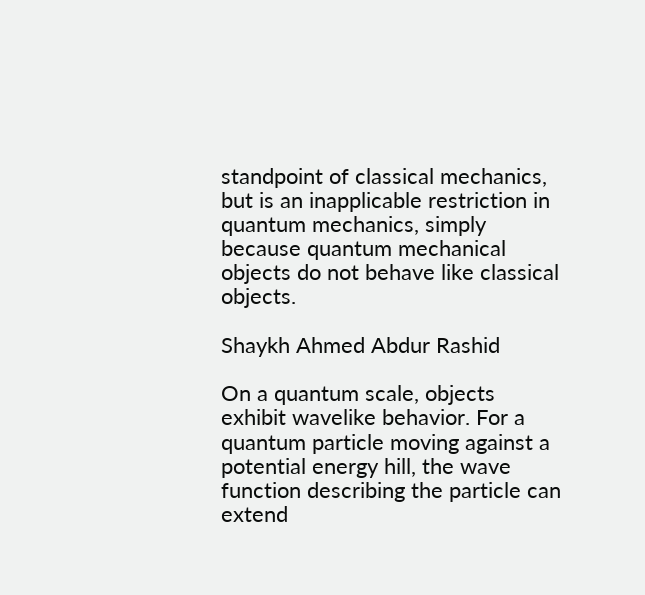standpoint of classical mechanics, but is an inapplicable restriction in quantum mechanics, simply
because quantum mechanical objects do not behave like classical objects.

Shaykh Ahmed Abdur Rashid

On a quantum scale, objects exhibit wavelike behavior. For a quantum particle moving against a
potential energy hill, the wave function describing the particle can extend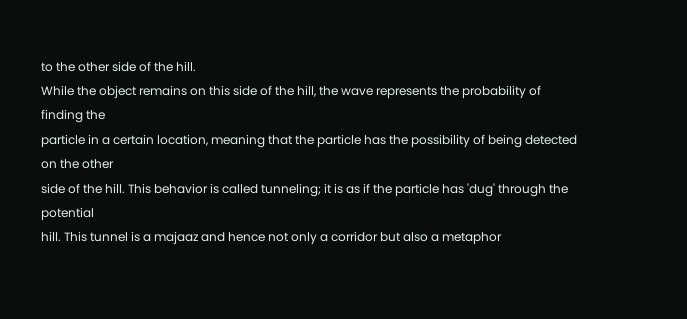to the other side of the hill.
While the object remains on this side of the hill, the wave represents the probability of finding the
particle in a certain location, meaning that the particle has the possibility of being detected on the other
side of the hill. This behavior is called tunneling; it is as if the particle has 'dug' through the potential
hill. This tunnel is a majaaz and hence not only a corridor but also a metaphor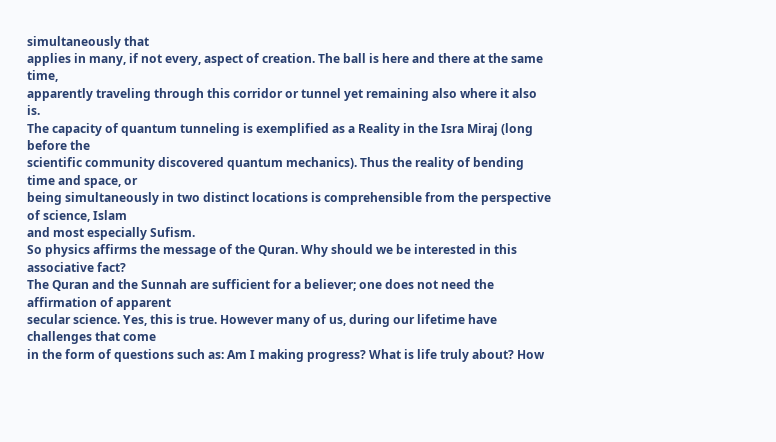simultaneously that
applies in many, if not every, aspect of creation. The ball is here and there at the same time,
apparently traveling through this corridor or tunnel yet remaining also where it also is.
The capacity of quantum tunneling is exemplified as a Reality in the Isra Miraj (long before the
scientific community discovered quantum mechanics). Thus the reality of bending time and space, or
being simultaneously in two distinct locations is comprehensible from the perspective of science, Islam
and most especially Sufism.
So physics affirms the message of the Quran. Why should we be interested in this associative fact?
The Quran and the Sunnah are sufficient for a believer; one does not need the affirmation of apparent
secular science. Yes, this is true. However many of us, during our lifetime have challenges that come
in the form of questions such as: Am I making progress? What is life truly about? How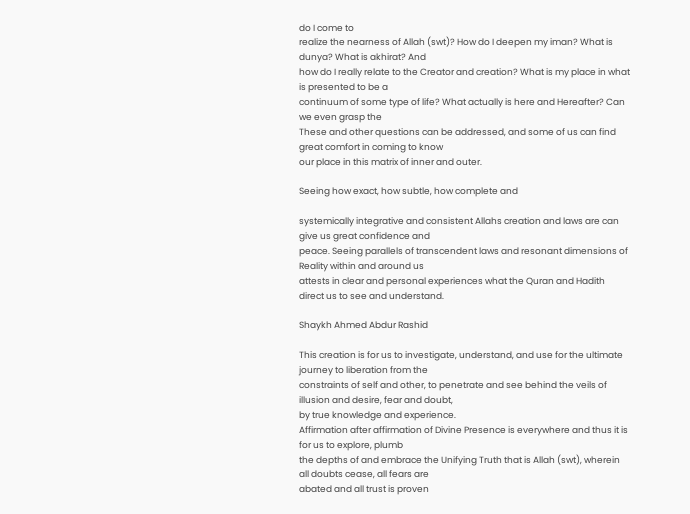do I come to
realize the nearness of Allah (swt)? How do I deepen my iman? What is dunya? What is akhirat? And
how do I really relate to the Creator and creation? What is my place in what is presented to be a
continuum of some type of life? What actually is here and Hereafter? Can we even grasp the
These and other questions can be addressed, and some of us can find great comfort in coming to know
our place in this matrix of inner and outer.

Seeing how exact, how subtle, how complete and

systemically integrative and consistent Allahs creation and laws are can give us great confidence and
peace. Seeing parallels of transcendent laws and resonant dimensions of Reality within and around us
attests in clear and personal experiences what the Quran and Hadith direct us to see and understand.

Shaykh Ahmed Abdur Rashid

This creation is for us to investigate, understand, and use for the ultimate journey to liberation from the
constraints of self and other, to penetrate and see behind the veils of illusion and desire, fear and doubt,
by true knowledge and experience.
Affirmation after affirmation of Divine Presence is everywhere and thus it is for us to explore, plumb
the depths of and embrace the Unifying Truth that is Allah (swt), wherein all doubts cease, all fears are
abated and all trust is proven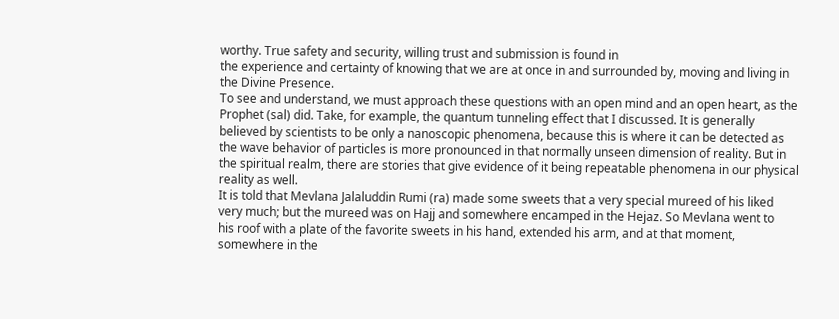worthy. True safety and security, willing trust and submission is found in
the experience and certainty of knowing that we are at once in and surrounded by, moving and living in
the Divine Presence.
To see and understand, we must approach these questions with an open mind and an open heart, as the
Prophet (sal) did. Take, for example, the quantum tunneling effect that I discussed. It is generally
believed by scientists to be only a nanoscopic phenomena, because this is where it can be detected as
the wave behavior of particles is more pronounced in that normally unseen dimension of reality. But in
the spiritual realm, there are stories that give evidence of it being repeatable phenomena in our physical
reality as well.
It is told that Mevlana Jalaluddin Rumi (ra) made some sweets that a very special mureed of his liked
very much; but the mureed was on Hajj and somewhere encamped in the Hejaz. So Mevlana went to
his roof with a plate of the favorite sweets in his hand, extended his arm, and at that moment,
somewhere in the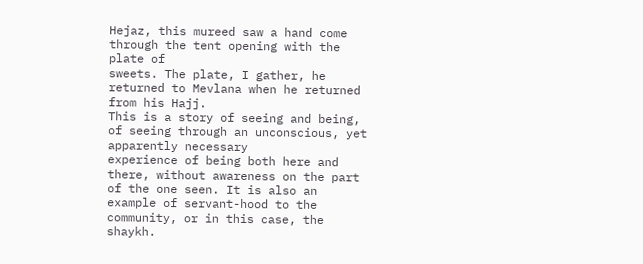Hejaz, this mureed saw a hand come through the tent opening with the plate of
sweets. The plate, I gather, he returned to Mevlana when he returned from his Hajj.
This is a story of seeing and being, of seeing through an unconscious, yet apparently necessary
experience of being both here and there, without awareness on the part of the one seen. It is also an
example of servant-hood to the community, or in this case, the shaykh.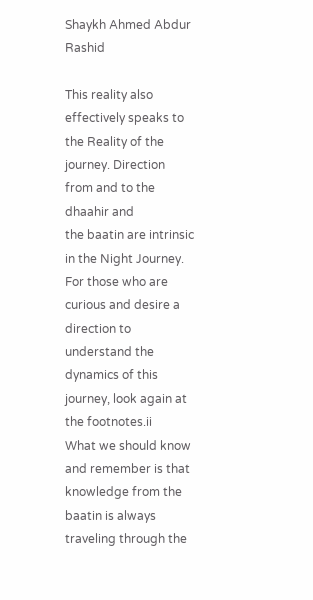Shaykh Ahmed Abdur Rashid

This reality also effectively speaks to the Reality of the journey. Direction from and to the dhaahir and
the baatin are intrinsic in the Night Journey. For those who are curious and desire a direction to
understand the dynamics of this journey, look again at the footnotes.ii
What we should know and remember is that knowledge from the baatin is always traveling through the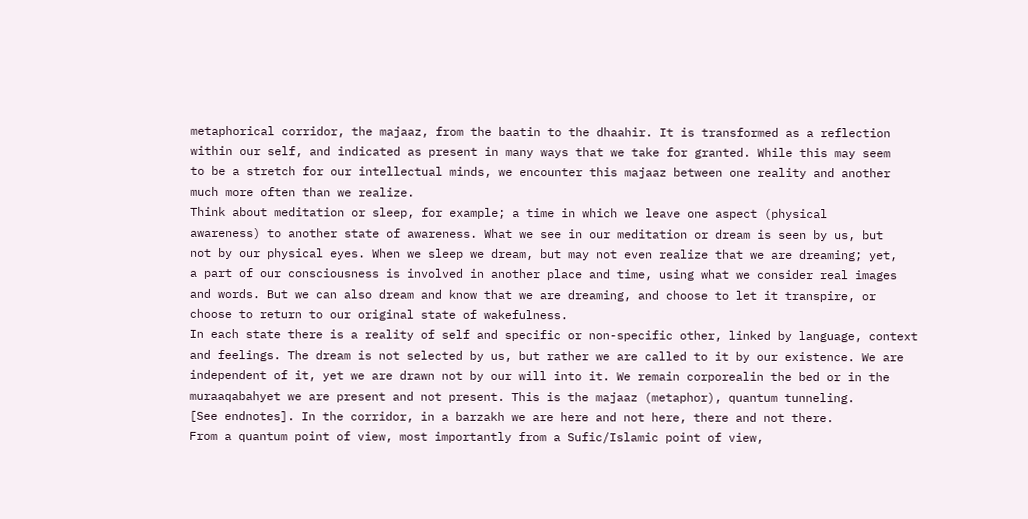metaphorical corridor, the majaaz, from the baatin to the dhaahir. It is transformed as a reflection
within our self, and indicated as present in many ways that we take for granted. While this may seem
to be a stretch for our intellectual minds, we encounter this majaaz between one reality and another
much more often than we realize.
Think about meditation or sleep, for example; a time in which we leave one aspect (physical
awareness) to another state of awareness. What we see in our meditation or dream is seen by us, but
not by our physical eyes. When we sleep we dream, but may not even realize that we are dreaming; yet,
a part of our consciousness is involved in another place and time, using what we consider real images
and words. But we can also dream and know that we are dreaming, and choose to let it transpire, or
choose to return to our original state of wakefulness.
In each state there is a reality of self and specific or non-specific other, linked by language, context
and feelings. The dream is not selected by us, but rather we are called to it by our existence. We are
independent of it, yet we are drawn not by our will into it. We remain corporealin the bed or in the
muraaqabahyet we are present and not present. This is the majaaz (metaphor), quantum tunneling.
[See endnotes]. In the corridor, in a barzakh we are here and not here, there and not there.
From a quantum point of view, most importantly from a Sufic/Islamic point of view,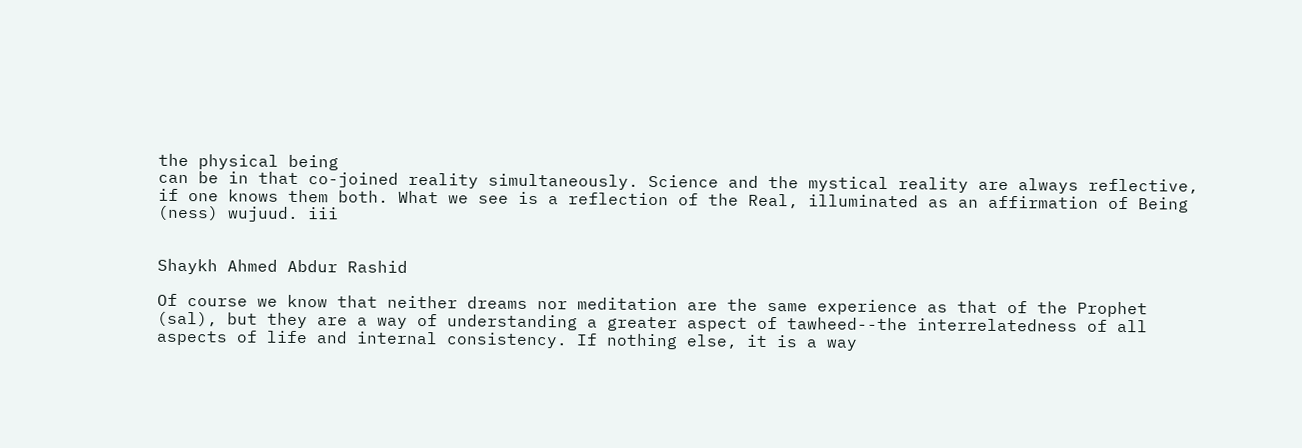the physical being
can be in that co-joined reality simultaneously. Science and the mystical reality are always reflective,
if one knows them both. What we see is a reflection of the Real, illuminated as an affirmation of Being
(ness) wujuud. iii


Shaykh Ahmed Abdur Rashid

Of course we know that neither dreams nor meditation are the same experience as that of the Prophet
(sal), but they are a way of understanding a greater aspect of tawheed--the interrelatedness of all
aspects of life and internal consistency. If nothing else, it is a way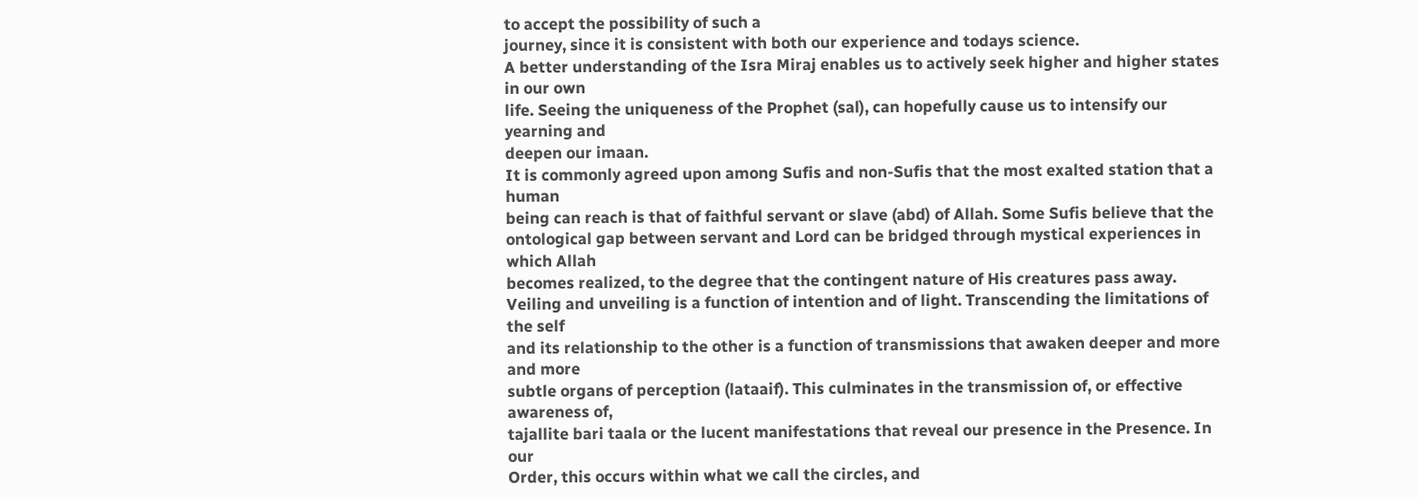to accept the possibility of such a
journey, since it is consistent with both our experience and todays science.
A better understanding of the Isra Miraj enables us to actively seek higher and higher states in our own
life. Seeing the uniqueness of the Prophet (sal), can hopefully cause us to intensify our yearning and
deepen our imaan.
It is commonly agreed upon among Sufis and non-Sufis that the most exalted station that a human
being can reach is that of faithful servant or slave (abd) of Allah. Some Sufis believe that the
ontological gap between servant and Lord can be bridged through mystical experiences in which Allah
becomes realized, to the degree that the contingent nature of His creatures pass away.
Veiling and unveiling is a function of intention and of light. Transcending the limitations of the self
and its relationship to the other is a function of transmissions that awaken deeper and more and more
subtle organs of perception (lataaif). This culminates in the transmission of, or effective awareness of,
tajallite bari taala or the lucent manifestations that reveal our presence in the Presence. In our
Order, this occurs within what we call the circles, and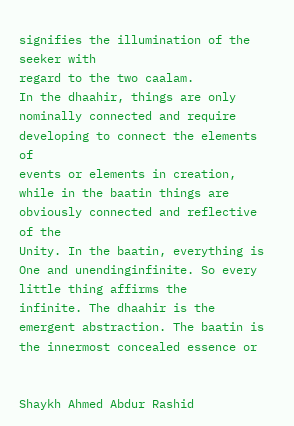signifies the illumination of the seeker with
regard to the two caalam.
In the dhaahir, things are only nominally connected and require developing to connect the elements of
events or elements in creation, while in the baatin things are obviously connected and reflective of the
Unity. In the baatin, everything is One and unendinginfinite. So every little thing affirms the
infinite. The dhaahir is the emergent abstraction. The baatin is the innermost concealed essence or


Shaykh Ahmed Abdur Rashid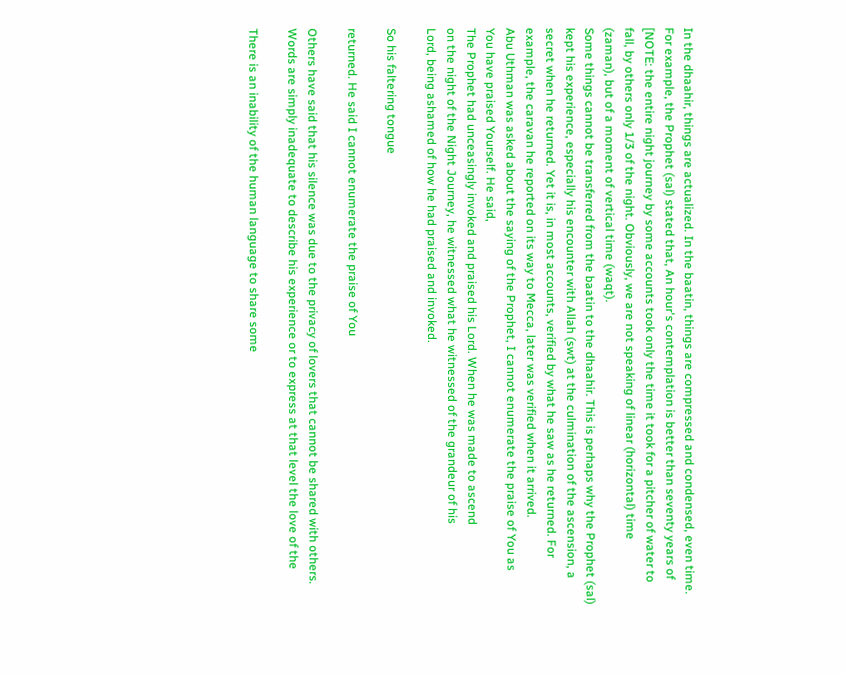In the dhaahir, things are actualized. In the baatin, things are compressed and condensed, even time.
For example, the Prophet (sal) stated that, An hour's contemplation is better than seventy years of
[NOTE: the entire night journey by some accounts took only the time it took for a pitcher of water to
fall, by others only 1/3 of the night. Obviously, we are not speaking of linear (horizontal) time
(zaman), but of a moment of vertical time (waqt).
Some things cannot be transferred from the baatin to the dhaahir. This is perhaps why the Prophet (sal)
kept his experience, especially his encounter with Allah (swt) at the culmination of the ascension, a
secret when he returned. Yet it is, in most accounts, verified by what he saw as he returned. For
example, the caravan he reported on its way to Mecca, later was verified when it arrived.
Abu Uthman was asked about the saying of the Prophet, I cannot enumerate the praise of You as
You have praised Yourself. He said,
The Prophet had unceasingly invoked and praised his Lord. When he was made to ascend
on the night of the Night Journey, he witnessed what he witnessed of the grandeur of his
Lord, being ashamed of how he had praised and invoked.

So his faltering tongue

returned. He said I cannot enumerate the praise of You

Others have said that his silence was due to the privacy of lovers that cannot be shared with others.
Words are simply inadequate to describe his experience or to express at that level the love of the

There is an inability of the human language to share some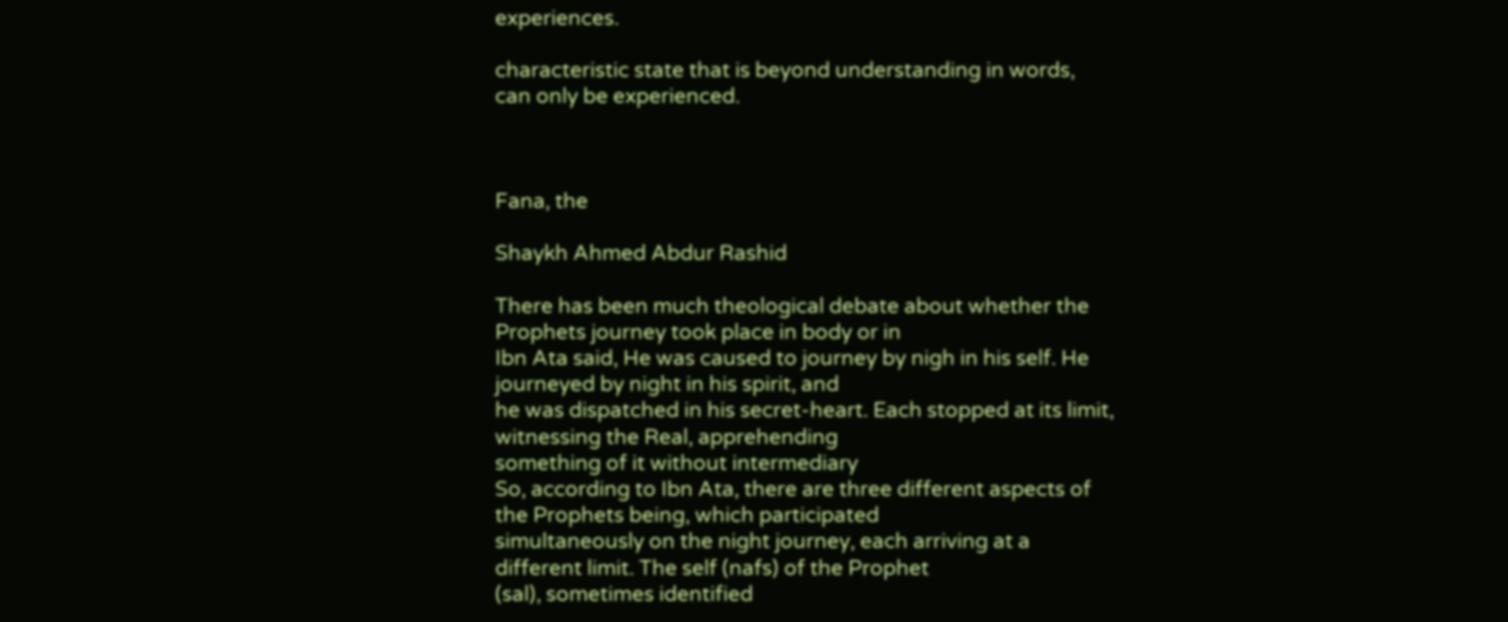experiences.

characteristic state that is beyond understanding in words, can only be experienced.



Fana, the

Shaykh Ahmed Abdur Rashid

There has been much theological debate about whether the Prophets journey took place in body or in
Ibn Ata said, He was caused to journey by nigh in his self. He journeyed by night in his spirit, and
he was dispatched in his secret-heart. Each stopped at its limit, witnessing the Real, apprehending
something of it without intermediary
So, according to Ibn Ata, there are three different aspects of the Prophets being, which participated
simultaneously on the night journey, each arriving at a different limit. The self (nafs) of the Prophet
(sal), sometimes identified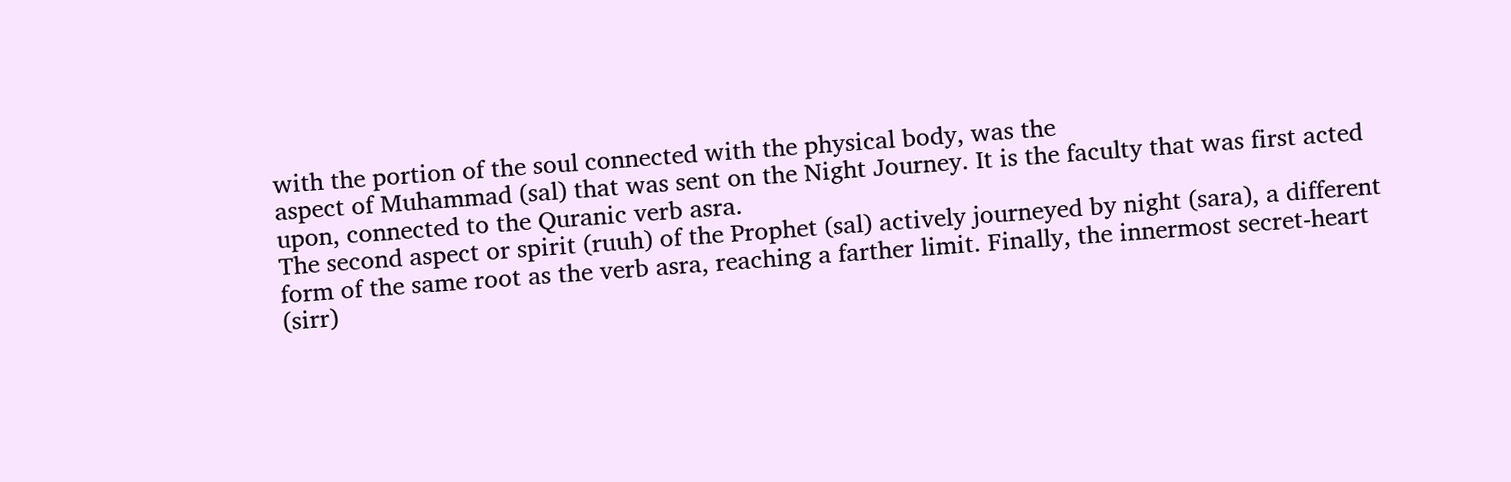with the portion of the soul connected with the physical body, was the
aspect of Muhammad (sal) that was sent on the Night Journey. It is the faculty that was first acted
upon, connected to the Quranic verb asra.
The second aspect or spirit (ruuh) of the Prophet (sal) actively journeyed by night (sara), a different
form of the same root as the verb asra, reaching a farther limit. Finally, the innermost secret-heart
(sirr)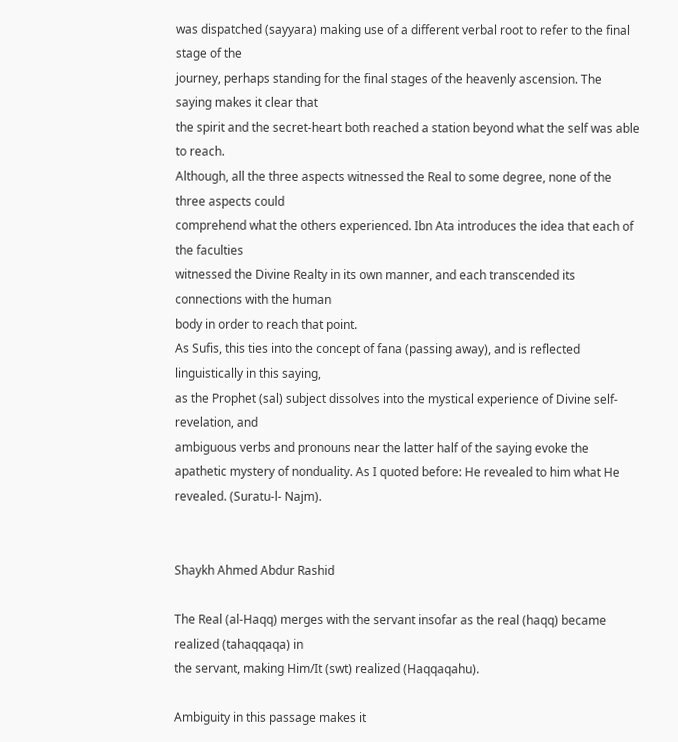was dispatched (sayyara) making use of a different verbal root to refer to the final stage of the
journey, perhaps standing for the final stages of the heavenly ascension. The saying makes it clear that
the spirit and the secret-heart both reached a station beyond what the self was able to reach.
Although, all the three aspects witnessed the Real to some degree, none of the three aspects could
comprehend what the others experienced. Ibn Ata introduces the idea that each of the faculties
witnessed the Divine Realty in its own manner, and each transcended its connections with the human
body in order to reach that point.
As Sufis, this ties into the concept of fana (passing away), and is reflected linguistically in this saying,
as the Prophet (sal) subject dissolves into the mystical experience of Divine self-revelation, and
ambiguous verbs and pronouns near the latter half of the saying evoke the apathetic mystery of nonduality. As I quoted before: He revealed to him what He revealed. (Suratu-l- Najm).


Shaykh Ahmed Abdur Rashid

The Real (al-Haqq) merges with the servant insofar as the real (haqq) became realized (tahaqqaqa) in
the servant, making Him/It (swt) realized (Haqqaqahu).

Ambiguity in this passage makes it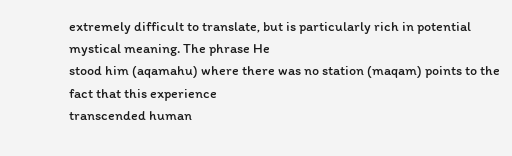extremely difficult to translate, but is particularly rich in potential mystical meaning. The phrase He
stood him (aqamahu) where there was no station (maqam) points to the fact that this experience
transcended human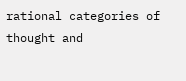rational categories of thought and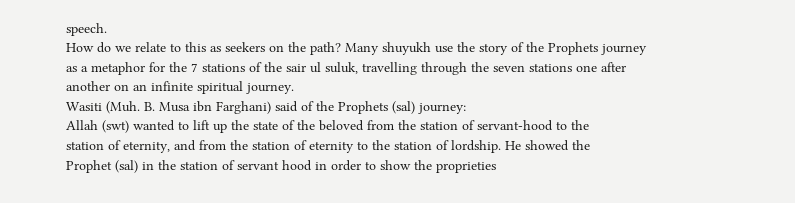speech.
How do we relate to this as seekers on the path? Many shuyukh use the story of the Prophets journey
as a metaphor for the 7 stations of the sair ul suluk, travelling through the seven stations one after
another on an infinite spiritual journey.
Wasiti (Muh. B. Musa ibn Farghani) said of the Prophets (sal) journey:
Allah (swt) wanted to lift up the state of the beloved from the station of servant-hood to the
station of eternity, and from the station of eternity to the station of lordship. He showed the
Prophet (sal) in the station of servant hood in order to show the proprieties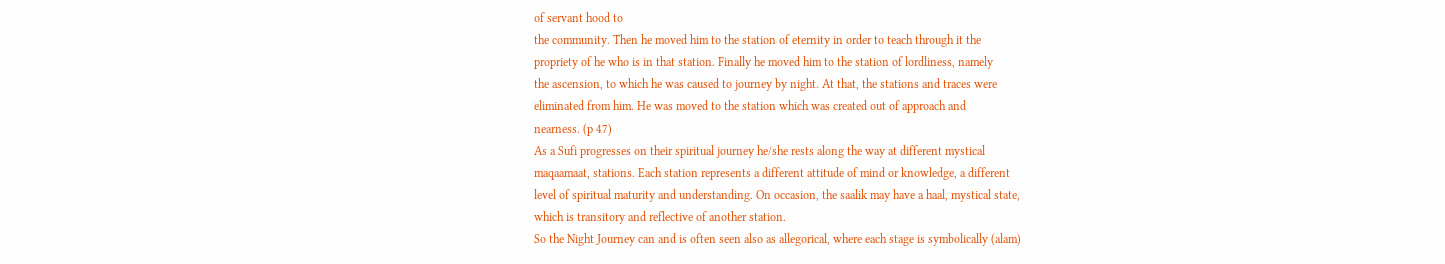of servant hood to
the community. Then he moved him to the station of eternity in order to teach through it the
propriety of he who is in that station. Finally he moved him to the station of lordliness, namely
the ascension, to which he was caused to journey by night. At that, the stations and traces were
eliminated from him. He was moved to the station which was created out of approach and
nearness. (p 47)
As a Sufi progresses on their spiritual journey he/she rests along the way at different mystical
maqaamaat, stations. Each station represents a different attitude of mind or knowledge, a different
level of spiritual maturity and understanding. On occasion, the saalik may have a haal, mystical state,
which is transitory and reflective of another station.
So the Night Journey can and is often seen also as allegorical, where each stage is symbolically (alam)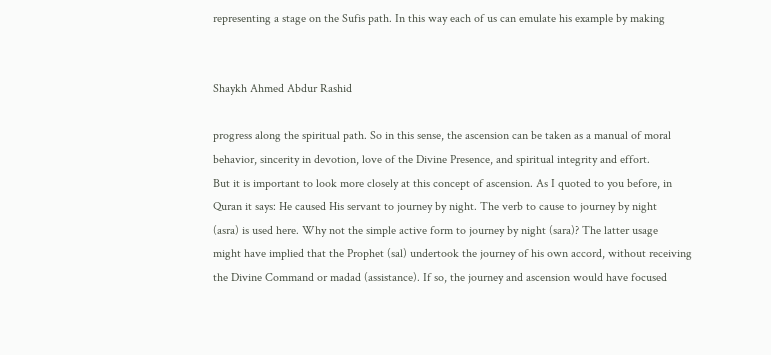representing a stage on the Sufis path. In this way each of us can emulate his example by making


Shaykh Ahmed Abdur Rashid

progress along the spiritual path. So in this sense, the ascension can be taken as a manual of moral
behavior, sincerity in devotion, love of the Divine Presence, and spiritual integrity and effort.
But it is important to look more closely at this concept of ascension. As I quoted to you before, in
Quran it says: He caused His servant to journey by night. The verb to cause to journey by night
(asra) is used here. Why not the simple active form to journey by night (sara)? The latter usage
might have implied that the Prophet (sal) undertook the journey of his own accord, without receiving
the Divine Command or madad (assistance). If so, the journey and ascension would have focused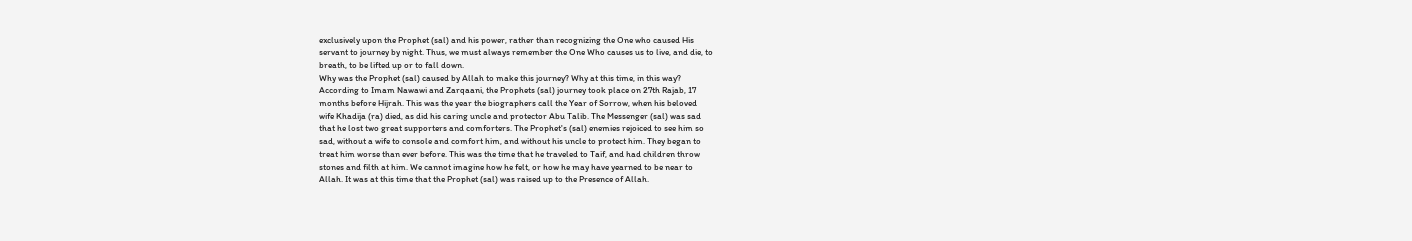exclusively upon the Prophet (sal) and his power, rather than recognizing the One who caused His
servant to journey by night. Thus, we must always remember the One Who causes us to live, and die, to
breath, to be lifted up or to fall down.
Why was the Prophet (sal) caused by Allah to make this journey? Why at this time, in this way?
According to Imam Nawawi and Zarqaani, the Prophets (sal) journey took place on 27th Rajab, 17
months before Hijrah. This was the year the biographers call the Year of Sorrow, when his beloved
wife Khadija (ra) died, as did his caring uncle and protector Abu Talib. The Messenger (sal) was sad
that he lost two great supporters and comforters. The Prophet's (sal) enemies rejoiced to see him so
sad, without a wife to console and comfort him, and without his uncle to protect him. They began to
treat him worse than ever before. This was the time that he traveled to Taif, and had children throw
stones and filth at him. We cannot imagine how he felt, or how he may have yearned to be near to
Allah. It was at this time that the Prophet (sal) was raised up to the Presence of Allah.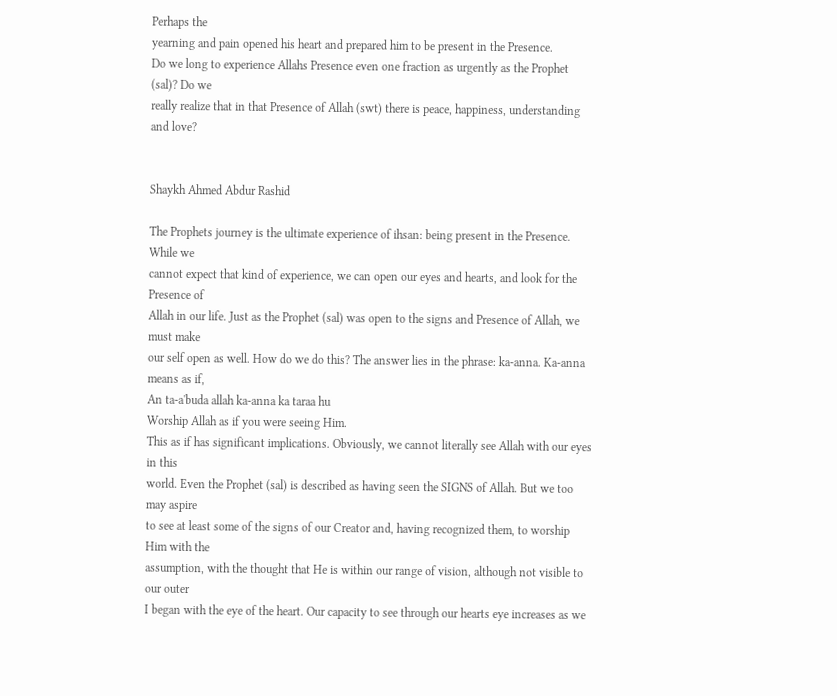Perhaps the
yearning and pain opened his heart and prepared him to be present in the Presence.
Do we long to experience Allahs Presence even one fraction as urgently as the Prophet (sal)? Do we
really realize that in that Presence of Allah (swt) there is peace, happiness, understanding and love?


Shaykh Ahmed Abdur Rashid

The Prophets journey is the ultimate experience of ihsan: being present in the Presence. While we
cannot expect that kind of experience, we can open our eyes and hearts, and look for the Presence of
Allah in our life. Just as the Prophet (sal) was open to the signs and Presence of Allah, we must make
our self open as well. How do we do this? The answer lies in the phrase: ka-anna. Ka-anna
means as if,
An ta-a'buda allah ka-anna ka taraa hu
Worship Allah as if you were seeing Him.
This as if has significant implications. Obviously, we cannot literally see Allah with our eyes in this
world. Even the Prophet (sal) is described as having seen the SIGNS of Allah. But we too may aspire
to see at least some of the signs of our Creator and, having recognized them, to worship Him with the
assumption, with the thought that He is within our range of vision, although not visible to our outer
I began with the eye of the heart. Our capacity to see through our hearts eye increases as we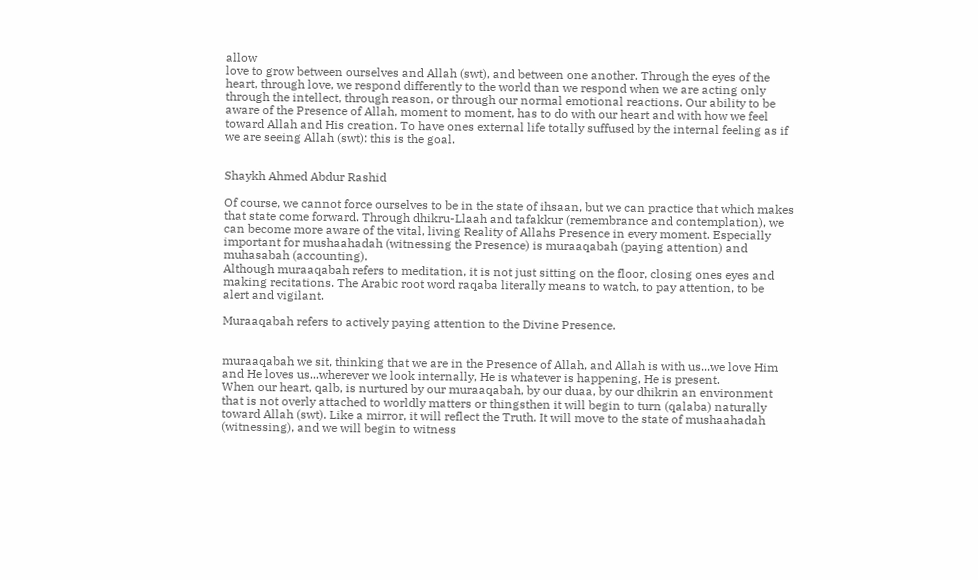allow
love to grow between ourselves and Allah (swt), and between one another. Through the eyes of the
heart, through love, we respond differently to the world than we respond when we are acting only
through the intellect, through reason, or through our normal emotional reactions. Our ability to be
aware of the Presence of Allah, moment to moment, has to do with our heart and with how we feel
toward Allah and His creation. To have ones external life totally suffused by the internal feeling as if
we are seeing Allah (swt): this is the goal.


Shaykh Ahmed Abdur Rashid

Of course, we cannot force ourselves to be in the state of ihsaan, but we can practice that which makes
that state come forward. Through dhikru-Llaah and tafakkur (remembrance and contemplation), we
can become more aware of the vital, living Reality of Allahs Presence in every moment. Especially
important for mushaahadah (witnessing the Presence) is muraaqabah (paying attention) and
muhasabah (accounting).
Although muraaqabah refers to meditation, it is not just sitting on the floor, closing ones eyes and
making recitations. The Arabic root word raqaba literally means to watch, to pay attention, to be
alert and vigilant.

Muraaqabah refers to actively paying attention to the Divine Presence.


muraaqabah we sit, thinking that we are in the Presence of Allah, and Allah is with us...we love Him
and He loves us...wherever we look internally, He is whatever is happening, He is present.
When our heart, qalb, is nurtured by our muraaqabah, by our duaa, by our dhikrin an environment
that is not overly attached to worldly matters or thingsthen it will begin to turn (qalaba) naturally
toward Allah (swt). Like a mirror, it will reflect the Truth. It will move to the state of mushaahadah
(witnessing), and we will begin to witness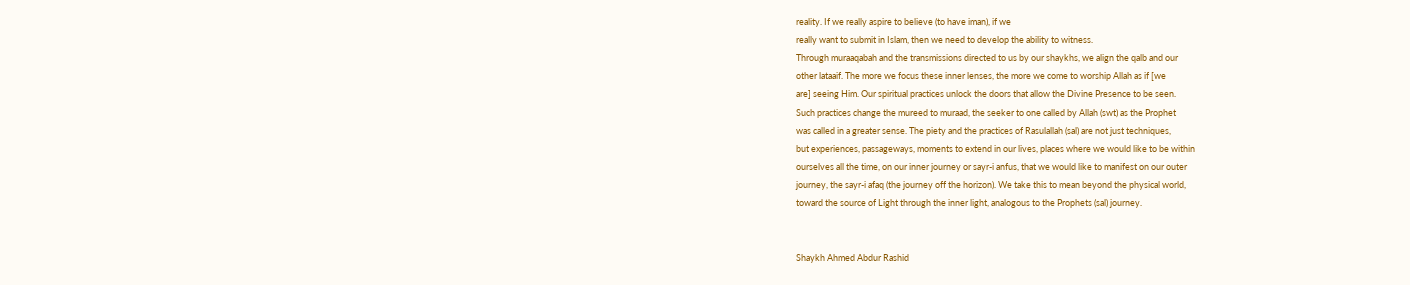reality. If we really aspire to believe (to have iman), if we
really want to submit in Islam, then we need to develop the ability to witness.
Through muraaqabah and the transmissions directed to us by our shaykhs, we align the qalb and our
other lataaif. The more we focus these inner lenses, the more we come to worship Allah as if [we
are] seeing Him. Our spiritual practices unlock the doors that allow the Divine Presence to be seen.
Such practices change the mureed to muraad, the seeker to one called by Allah (swt) as the Prophet
was called in a greater sense. The piety and the practices of Rasulallah (sal) are not just techniques,
but experiences, passageways, moments to extend in our lives, places where we would like to be within
ourselves all the time, on our inner journey or sayr-i anfus, that we would like to manifest on our outer
journey, the sayr-i afaq (the journey off the horizon). We take this to mean beyond the physical world,
toward the source of Light through the inner light, analogous to the Prophets (sal) journey.


Shaykh Ahmed Abdur Rashid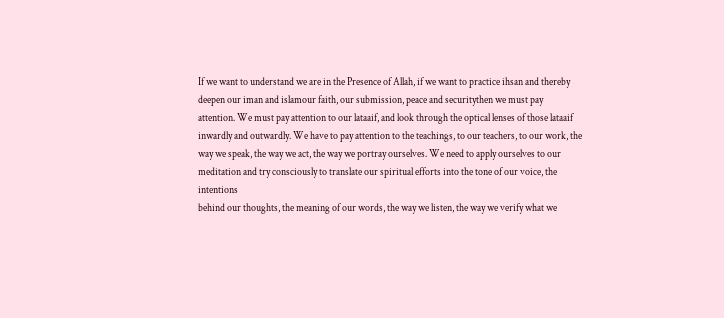If we want to understand we are in the Presence of Allah, if we want to practice ihsan and thereby
deepen our iman and islamour faith, our submission, peace and securitythen we must pay
attention. We must pay attention to our lataaif, and look through the optical lenses of those lataaif
inwardly and outwardly. We have to pay attention to the teachings, to our teachers, to our work, the
way we speak, the way we act, the way we portray ourselves. We need to apply ourselves to our
meditation and try consciously to translate our spiritual efforts into the tone of our voice, the intentions
behind our thoughts, the meaning of our words, the way we listen, the way we verify what we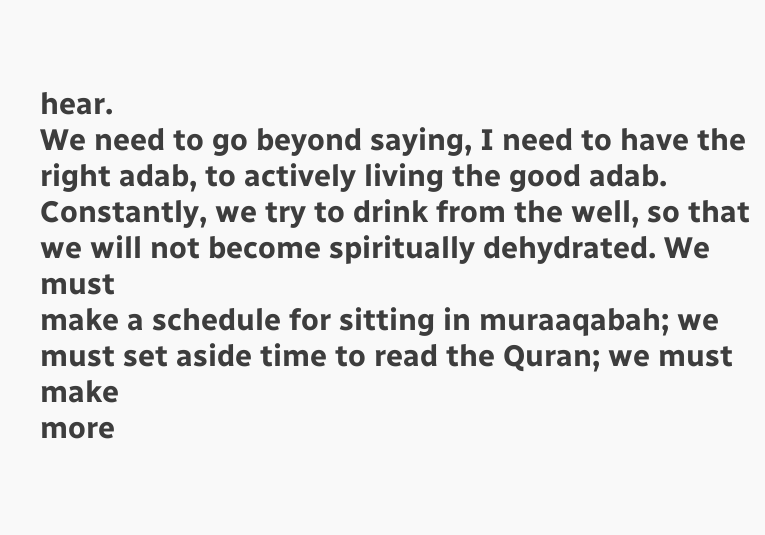hear.
We need to go beyond saying, I need to have the right adab, to actively living the good adab.
Constantly, we try to drink from the well, so that we will not become spiritually dehydrated. We must
make a schedule for sitting in muraaqabah; we must set aside time to read the Quran; we must make
more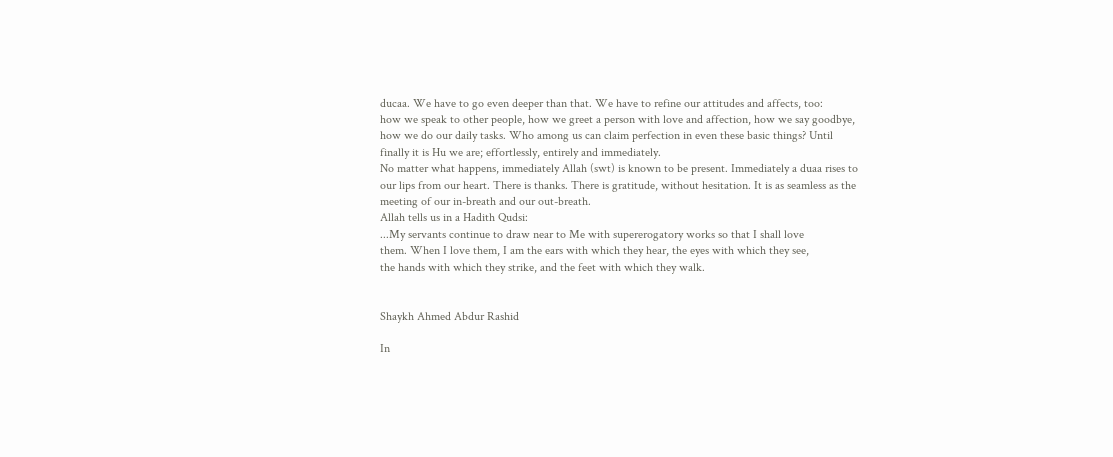ducaa. We have to go even deeper than that. We have to refine our attitudes and affects, too:
how we speak to other people, how we greet a person with love and affection, how we say goodbye,
how we do our daily tasks. Who among us can claim perfection in even these basic things? Until
finally it is Hu we are; effortlessly, entirely and immediately.
No matter what happens, immediately Allah (swt) is known to be present. Immediately a duaa rises to
our lips from our heart. There is thanks. There is gratitude, without hesitation. It is as seamless as the
meeting of our in-breath and our out-breath.
Allah tells us in a Hadith Qudsi:
...My servants continue to draw near to Me with supererogatory works so that I shall love
them. When I love them, I am the ears with which they hear, the eyes with which they see,
the hands with which they strike, and the feet with which they walk.


Shaykh Ahmed Abdur Rashid

In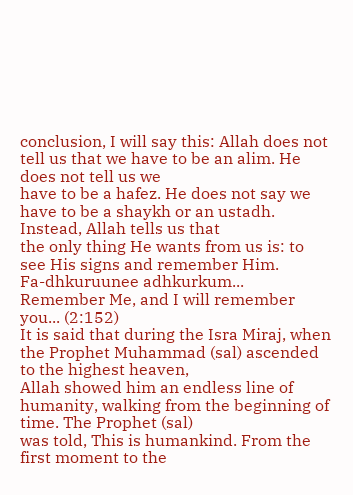conclusion, I will say this: Allah does not tell us that we have to be an alim. He does not tell us we
have to be a hafez. He does not say we have to be a shaykh or an ustadh. Instead, Allah tells us that
the only thing He wants from us is: to see His signs and remember Him.
Fa-dhkuruunee adhkurkum...
Remember Me, and I will remember you... (2:152)
It is said that during the Isra Miraj, when the Prophet Muhammad (sal) ascended to the highest heaven,
Allah showed him an endless line of humanity, walking from the beginning of time. The Prophet (sal)
was told, This is humankind. From the first moment to the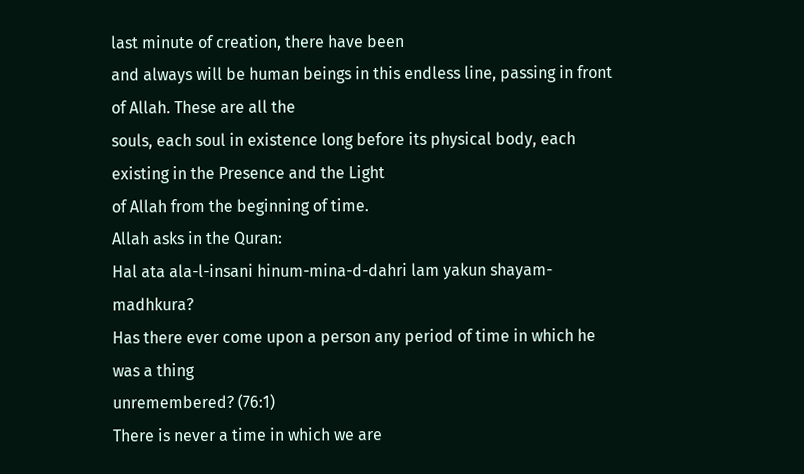last minute of creation, there have been
and always will be human beings in this endless line, passing in front of Allah. These are all the
souls, each soul in existence long before its physical body, each existing in the Presence and the Light
of Allah from the beginning of time.
Allah asks in the Quran:
Hal ata ala-l-insani hinum-mina-d-dahri lam yakun shayam-madhkura?
Has there ever come upon a person any period of time in which he was a thing
unremembered? (76:1)
There is never a time in which we are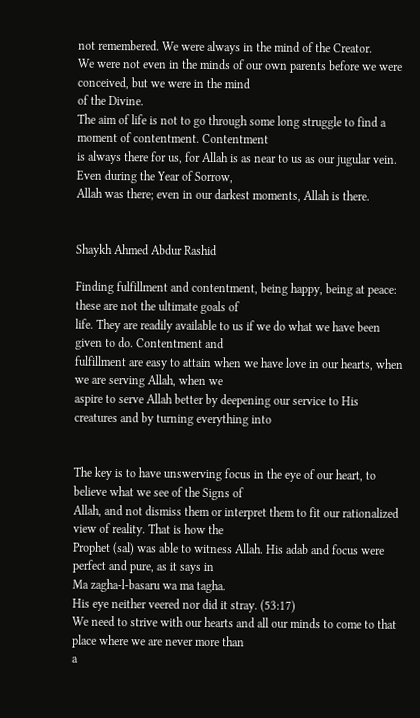not remembered. We were always in the mind of the Creator.
We were not even in the minds of our own parents before we were conceived, but we were in the mind
of the Divine.
The aim of life is not to go through some long struggle to find a moment of contentment. Contentment
is always there for us, for Allah is as near to us as our jugular vein. Even during the Year of Sorrow,
Allah was there; even in our darkest moments, Allah is there.


Shaykh Ahmed Abdur Rashid

Finding fulfillment and contentment, being happy, being at peace: these are not the ultimate goals of
life. They are readily available to us if we do what we have been given to do. Contentment and
fulfillment are easy to attain when we have love in our hearts, when we are serving Allah, when we
aspire to serve Allah better by deepening our service to His creatures and by turning everything into


The key is to have unswerving focus in the eye of our heart, to believe what we see of the Signs of
Allah, and not dismiss them or interpret them to fit our rationalized view of reality. That is how the
Prophet (sal) was able to witness Allah. His adab and focus were perfect and pure, as it says in
Ma zagha-l-basaru wa ma tagha.
His eye neither veered nor did it stray. (53:17)
We need to strive with our hearts and all our minds to come to that place where we are never more than
a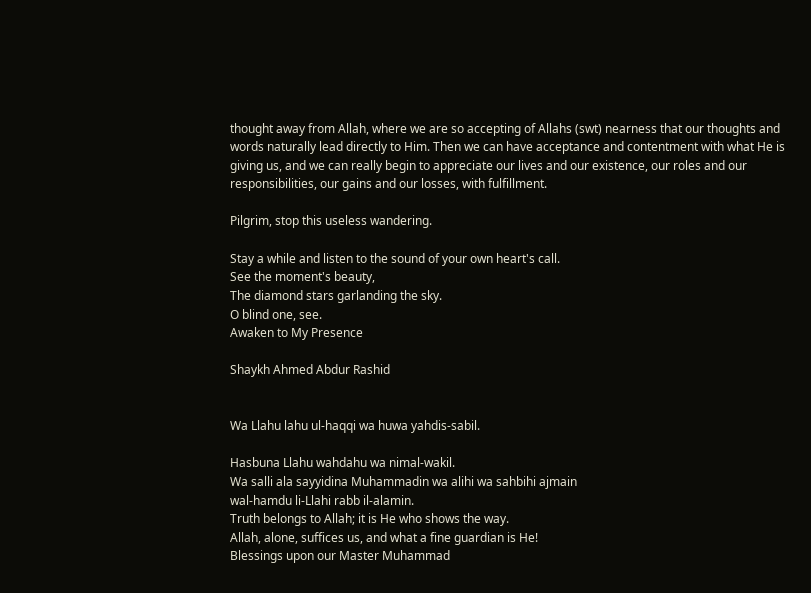thought away from Allah, where we are so accepting of Allahs (swt) nearness that our thoughts and
words naturally lead directly to Him. Then we can have acceptance and contentment with what He is
giving us, and we can really begin to appreciate our lives and our existence, our roles and our
responsibilities, our gains and our losses, with fulfillment.

Pilgrim, stop this useless wandering.

Stay a while and listen to the sound of your own heart's call.
See the moment's beauty,
The diamond stars garlanding the sky.
O blind one, see.
Awaken to My Presence

Shaykh Ahmed Abdur Rashid


Wa Llahu lahu ul-haqqi wa huwa yahdis-sabil.

Hasbuna Llahu wahdahu wa nimal-wakil.
Wa salli ala sayyidina Muhammadin wa alihi wa sahbihi ajmain
wal-hamdu li-Llahi rabb il-alamin.
Truth belongs to Allah; it is He who shows the way.
Allah, alone, suffices us, and what a fine guardian is He!
Blessings upon our Master Muhammad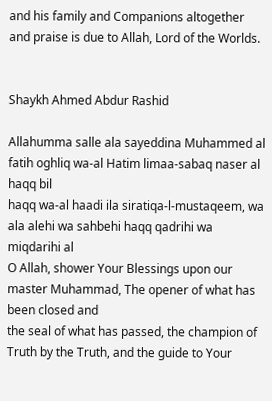and his family and Companions altogether
and praise is due to Allah, Lord of the Worlds.


Shaykh Ahmed Abdur Rashid

Allahumma salle ala sayeddina Muhammed al fatih oghliq wa-al Hatim limaa-sabaq naser al haqq bil
haqq wa-al haadi ila siratiqa-l-mustaqeem, wa ala alehi wa sahbehi haqq qadrihi wa miqdarihi al
O Allah, shower Your Blessings upon our master Muhammad, The opener of what has been closed and
the seal of what has passed, the champion of Truth by the Truth, and the guide to Your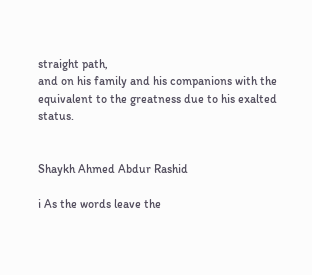straight path,
and on his family and his companions with the equivalent to the greatness due to his exalted status.


Shaykh Ahmed Abdur Rashid

i As the words leave the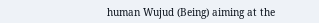human Wujud (Being) aiming at the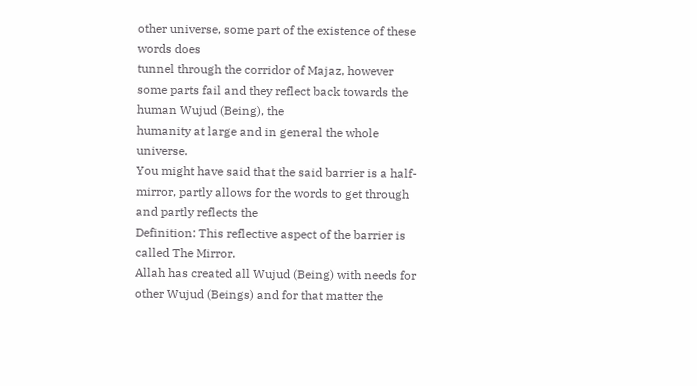other universe, some part of the existence of these words does
tunnel through the corridor of Majaz, however some parts fail and they reflect back towards the human Wujud (Being), the
humanity at large and in general the whole universe.
You might have said that the said barrier is a half-mirror, partly allows for the words to get through and partly reflects the
Definition: This reflective aspect of the barrier is called The Mirror.
Allah has created all Wujud (Being) with needs for other Wujud (Beings) and for that matter the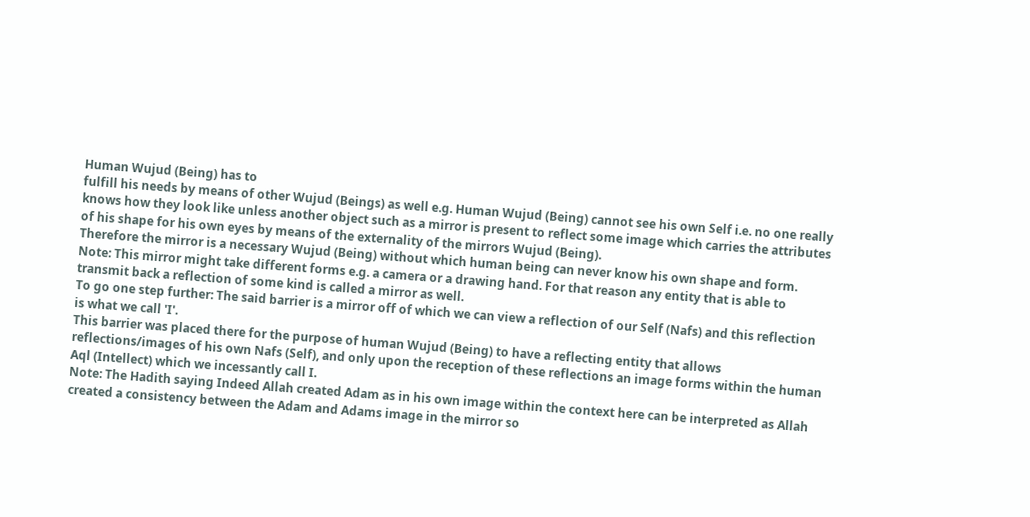Human Wujud (Being) has to
fulfill his needs by means of other Wujud (Beings) as well e.g. Human Wujud (Being) cannot see his own Self i.e. no one really
knows how they look like unless another object such as a mirror is present to reflect some image which carries the attributes
of his shape for his own eyes by means of the externality of the mirrors Wujud (Being).
Therefore the mirror is a necessary Wujud (Being) without which human being can never know his own shape and form.
Note: This mirror might take different forms e.g. a camera or a drawing hand. For that reason any entity that is able to
transmit back a reflection of some kind is called a mirror as well.
To go one step further: The said barrier is a mirror off of which we can view a reflection of our Self (Nafs) and this reflection
is what we call 'I'.
This barrier was placed there for the purpose of human Wujud (Being) to have a reflecting entity that allows
reflections/images of his own Nafs (Self), and only upon the reception of these reflections an image forms within the human
Aql (Intellect) which we incessantly call I.
Note: The Hadith saying Indeed Allah created Adam as in his own image within the context here can be interpreted as Allah
created a consistency between the Adam and Adams image in the mirror so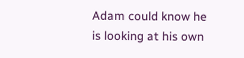Adam could know he is looking at his own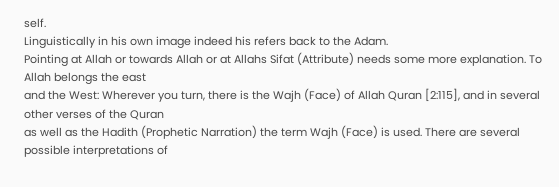self.
Linguistically in his own image indeed his refers back to the Adam.
Pointing at Allah or towards Allah or at Allahs Sifat (Attribute) needs some more explanation. To Allah belongs the east
and the West: Wherever you turn, there is the Wajh (Face) of Allah Quran [2:115], and in several other verses of the Quran
as well as the Hadith (Prophetic Narration) the term Wajh (Face) is used. There are several possible interpretations of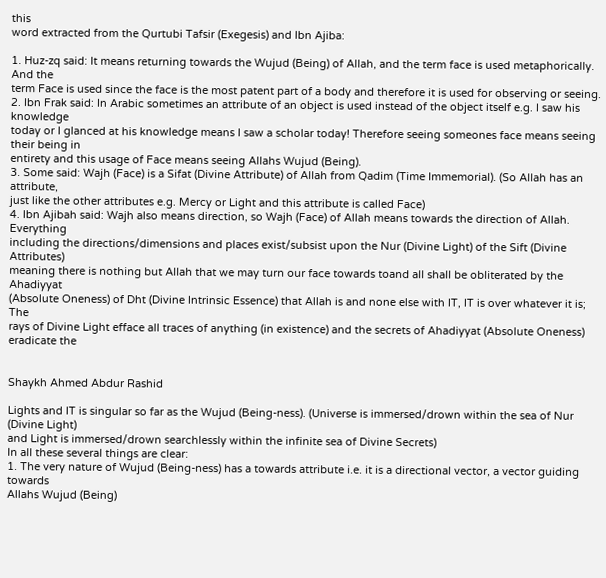this
word extracted from the Qurtubi Tafsir (Exegesis) and Ibn Ajiba:

1. Huz-zq said: It means returning towards the Wujud (Being) of Allah, and the term face is used metaphorically. And the
term Face is used since the face is the most patent part of a body and therefore it is used for observing or seeing.
2. Ibn Frak said: In Arabic sometimes an attribute of an object is used instead of the object itself e.g. I saw his knowledge
today or I glanced at his knowledge means I saw a scholar today! Therefore seeing someones face means seeing their being in
entirety and this usage of Face means seeing Allahs Wujud (Being).
3. Some said: Wajh (Face) is a Sifat (Divine Attribute) of Allah from Qadim (Time Immemorial). (So Allah has an attribute,
just like the other attributes e.g. Mercy or Light and this attribute is called Face)
4. Ibn Ajibah said: Wajh also means direction, so Wajh (Face) of Allah means towards the direction of Allah. Everything
including the directions/dimensions and places exist/subsist upon the Nur (Divine Light) of the Sift (Divine Attributes)
meaning there is nothing but Allah that we may turn our face towards toand all shall be obliterated by the Ahadiyyat
(Absolute Oneness) of Dht (Divine Intrinsic Essence) that Allah is and none else with IT, IT is over whatever it is; The
rays of Divine Light efface all traces of anything (in existence) and the secrets of Ahadiyyat (Absolute Oneness) eradicate the


Shaykh Ahmed Abdur Rashid

Lights and IT is singular so far as the Wujud (Being-ness). (Universe is immersed/drown within the sea of Nur (Divine Light)
and Light is immersed/drown searchlessly within the infinite sea of Divine Secrets)
In all these several things are clear:
1. The very nature of Wujud (Being-ness) has a towards attribute i.e. it is a directional vector, a vector guiding towards
Allahs Wujud (Being)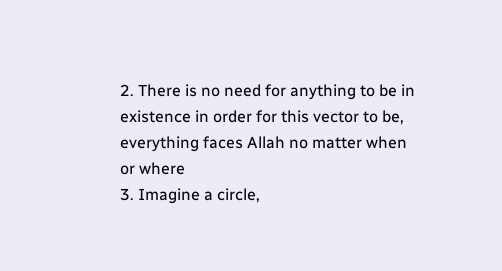2. There is no need for anything to be in existence in order for this vector to be, everything faces Allah no matter when
or where
3. Imagine a circle,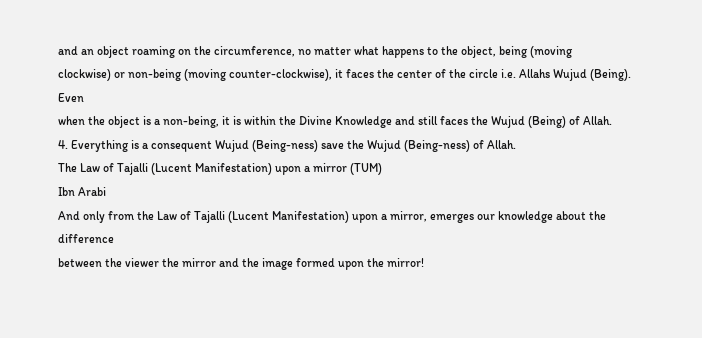and an object roaming on the circumference, no matter what happens to the object, being (moving
clockwise) or non-being (moving counter-clockwise), it faces the center of the circle i.e. Allahs Wujud (Being). Even
when the object is a non-being, it is within the Divine Knowledge and still faces the Wujud (Being) of Allah.
4. Everything is a consequent Wujud (Being-ness) save the Wujud (Being-ness) of Allah.
The Law of Tajalli (Lucent Manifestation) upon a mirror (TUM)
Ibn Arabi
And only from the Law of Tajalli (Lucent Manifestation) upon a mirror, emerges our knowledge about the difference
between the viewer the mirror and the image formed upon the mirror!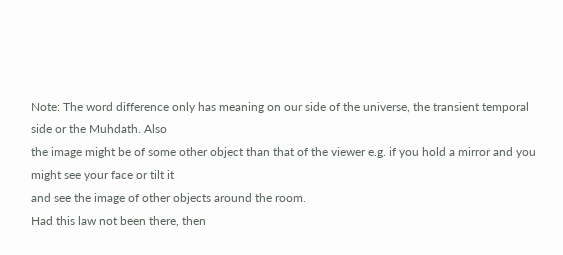Note: The word difference only has meaning on our side of the universe, the transient temporal side or the Muhdath. Also
the image might be of some other object than that of the viewer e.g. if you hold a mirror and you might see your face or tilt it
and see the image of other objects around the room.
Had this law not been there, then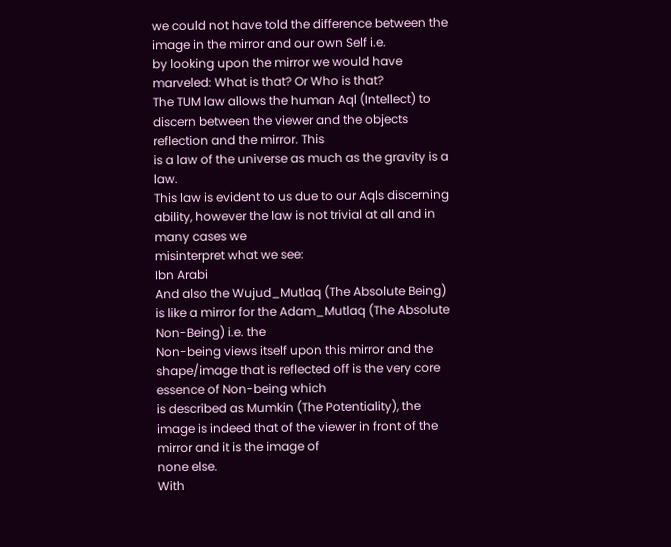we could not have told the difference between the image in the mirror and our own Self i.e.
by looking upon the mirror we would have marveled: What is that? Or Who is that?
The TUM law allows the human Aql (Intellect) to discern between the viewer and the objects reflection and the mirror. This
is a law of the universe as much as the gravity is a law.
This law is evident to us due to our Aqls discerning ability, however the law is not trivial at all and in many cases we
misinterpret what we see:
Ibn Arabi
And also the Wujud_Mutlaq (The Absolute Being) is like a mirror for the Adam_Mutlaq (The Absolute Non-Being) i.e. the
Non-being views itself upon this mirror and the shape/image that is reflected off is the very core essence of Non-being which
is described as Mumkin (The Potentiality), the image is indeed that of the viewer in front of the mirror and it is the image of
none else.
With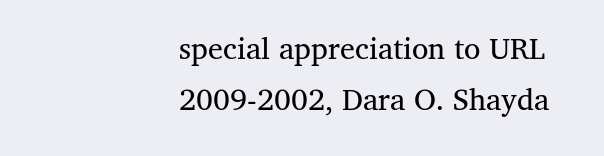special appreciation to URL
2009-2002, Dara O. Shayda